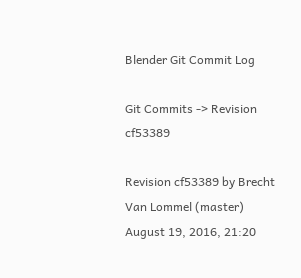Blender Git Commit Log

Git Commits -> Revision cf53389

Revision cf53389 by Brecht Van Lommel (master)
August 19, 2016, 21:20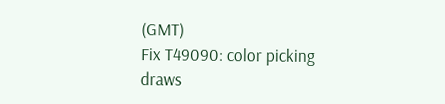(GMT)
Fix T49090: color picking draws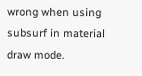wrong when using subsurf in material draw mode.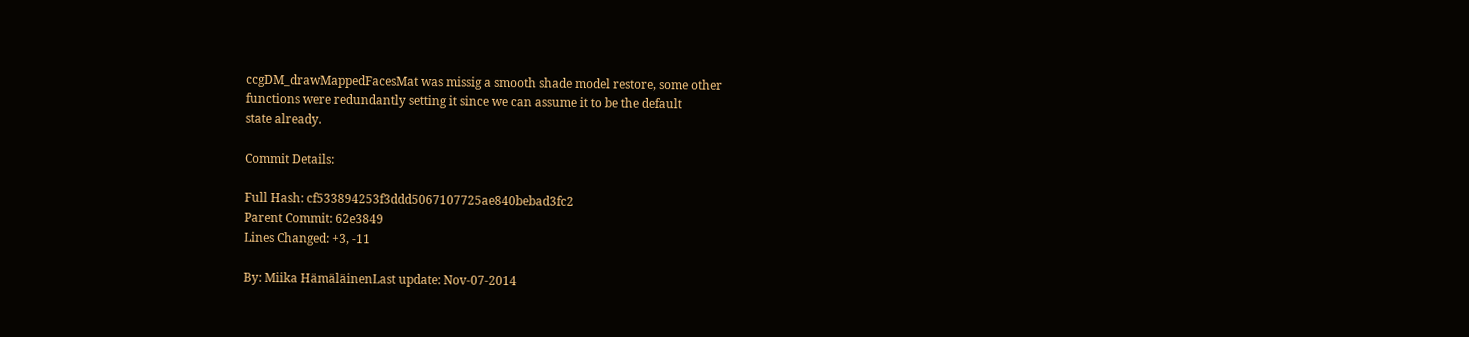ccgDM_drawMappedFacesMat was missig a smooth shade model restore, some other
functions were redundantly setting it since we can assume it to be the default
state already.

Commit Details:

Full Hash: cf533894253f3ddd5067107725ae840bebad3fc2
Parent Commit: 62e3849
Lines Changed: +3, -11

By: Miika HämäläinenLast update: Nov-07-2014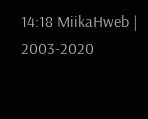14:18 MiikaHweb | 2003-2020